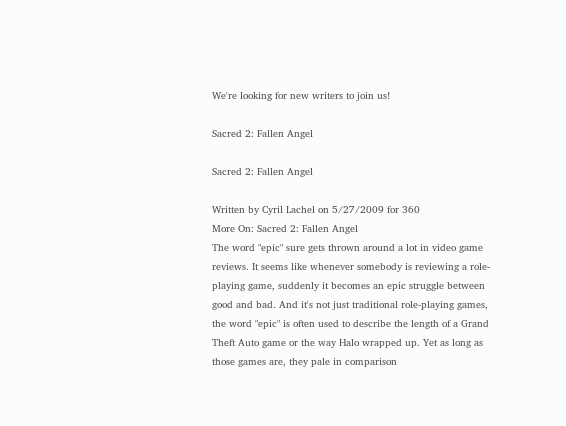We're looking for new writers to join us!

Sacred 2: Fallen Angel

Sacred 2: Fallen Angel

Written by Cyril Lachel on 5/27/2009 for 360
More On: Sacred 2: Fallen Angel
The word "epic" sure gets thrown around a lot in video game reviews. It seems like whenever somebody is reviewing a role-playing game, suddenly it becomes an epic struggle between good and bad. And it's not just traditional role-playing games, the word "epic" is often used to describe the length of a Grand Theft Auto game or the way Halo wrapped up. Yet as long as those games are, they pale in comparison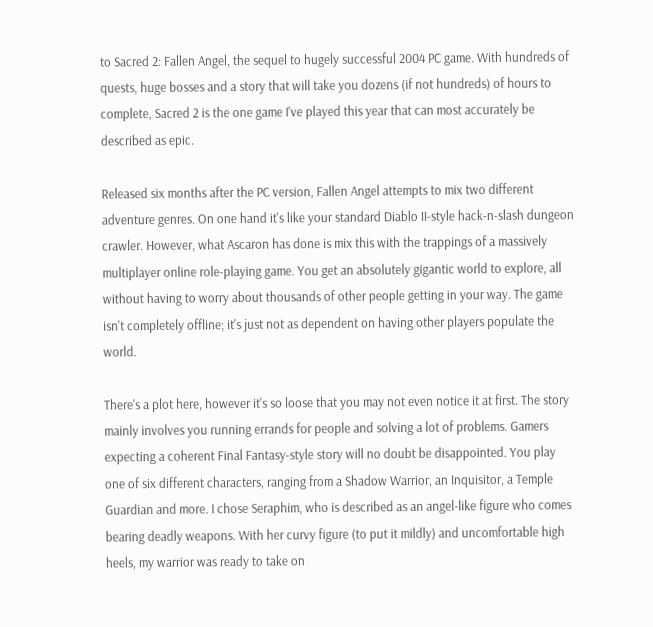to Sacred 2: Fallen Angel, the sequel to hugely successful 2004 PC game. With hundreds of quests, huge bosses and a story that will take you dozens (if not hundreds) of hours to complete, Sacred 2 is the one game I've played this year that can most accurately be described as epic.

Released six months after the PC version, Fallen Angel attempts to mix two different adventure genres. On one hand it's like your standard Diablo II-style hack-n-slash dungeon crawler. However, what Ascaron has done is mix this with the trappings of a massively multiplayer online role-playing game. You get an absolutely gigantic world to explore, all without having to worry about thousands of other people getting in your way. The game isn't completely offline; it's just not as dependent on having other players populate the world.

There's a plot here, however it's so loose that you may not even notice it at first. The story mainly involves you running errands for people and solving a lot of problems. Gamers expecting a coherent Final Fantasy-style story will no doubt be disappointed. You play one of six different characters, ranging from a Shadow Warrior, an Inquisitor, a Temple Guardian and more. I chose Seraphim, who is described as an angel-like figure who comes bearing deadly weapons. With her curvy figure (to put it mildly) and uncomfortable high heels, my warrior was ready to take on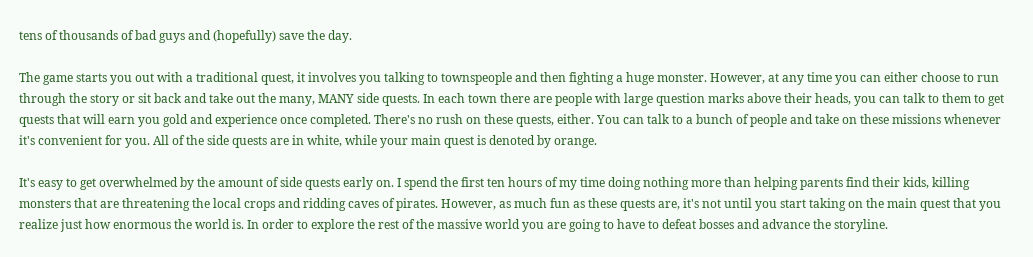tens of thousands of bad guys and (hopefully) save the day.

The game starts you out with a traditional quest, it involves you talking to townspeople and then fighting a huge monster. However, at any time you can either choose to run through the story or sit back and take out the many, MANY side quests. In each town there are people with large question marks above their heads, you can talk to them to get quests that will earn you gold and experience once completed. There's no rush on these quests, either. You can talk to a bunch of people and take on these missions whenever it's convenient for you. All of the side quests are in white, while your main quest is denoted by orange.

It's easy to get overwhelmed by the amount of side quests early on. I spend the first ten hours of my time doing nothing more than helping parents find their kids, killing monsters that are threatening the local crops and ridding caves of pirates. However, as much fun as these quests are, it's not until you start taking on the main quest that you realize just how enormous the world is. In order to explore the rest of the massive world you are going to have to defeat bosses and advance the storyline.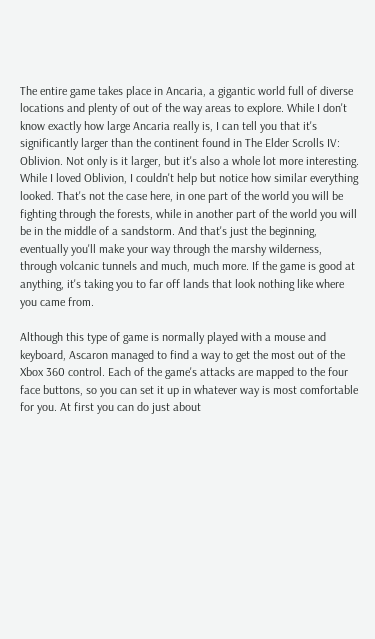The entire game takes place in Ancaria, a gigantic world full of diverse locations and plenty of out of the way areas to explore. While I don't know exactly how large Ancaria really is, I can tell you that it's significantly larger than the continent found in The Elder Scrolls IV: Oblivion. Not only is it larger, but it's also a whole lot more interesting. While I loved Oblivion, I couldn't help but notice how similar everything looked. That's not the case here, in one part of the world you will be fighting through the forests, while in another part of the world you will be in the middle of a sandstorm. And that's just the beginning, eventually you'll make your way through the marshy wilderness, through volcanic tunnels and much, much more. If the game is good at anything, it's taking you to far off lands that look nothing like where you came from.

Although this type of game is normally played with a mouse and keyboard, Ascaron managed to find a way to get the most out of the Xbox 360 control. Each of the game's attacks are mapped to the four face buttons, so you can set it up in whatever way is most comfortable for you. At first you can do just about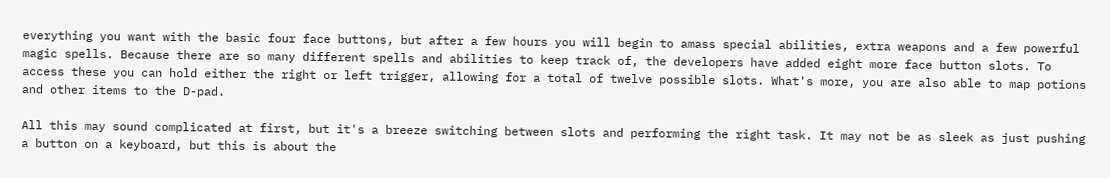everything you want with the basic four face buttons, but after a few hours you will begin to amass special abilities, extra weapons and a few powerful magic spells. Because there are so many different spells and abilities to keep track of, the developers have added eight more face button slots. To access these you can hold either the right or left trigger, allowing for a total of twelve possible slots. What's more, you are also able to map potions and other items to the D-pad.

All this may sound complicated at first, but it's a breeze switching between slots and performing the right task. It may not be as sleek as just pushing a button on a keyboard, but this is about the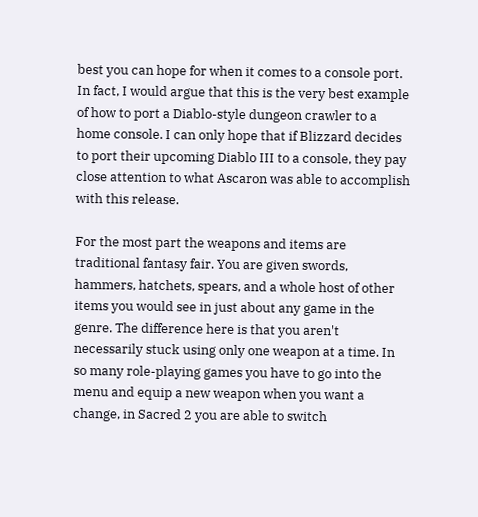best you can hope for when it comes to a console port. In fact, I would argue that this is the very best example of how to port a Diablo-style dungeon crawler to a home console. I can only hope that if Blizzard decides to port their upcoming Diablo III to a console, they pay close attention to what Ascaron was able to accomplish with this release.

For the most part the weapons and items are traditional fantasy fair. You are given swords, hammers, hatchets, spears, and a whole host of other items you would see in just about any game in the genre. The difference here is that you aren't necessarily stuck using only one weapon at a time. In so many role-playing games you have to go into the menu and equip a new weapon when you want a change, in Sacred 2 you are able to switch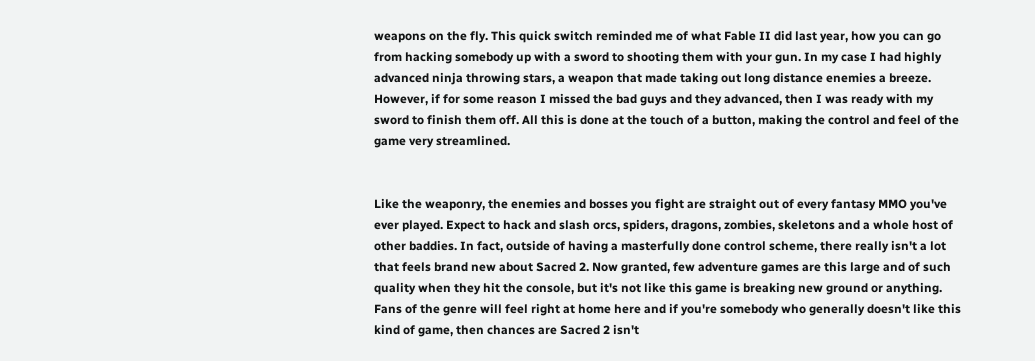weapons on the fly. This quick switch reminded me of what Fable II did last year, how you can go from hacking somebody up with a sword to shooting them with your gun. In my case I had highly advanced ninja throwing stars, a weapon that made taking out long distance enemies a breeze. However, if for some reason I missed the bad guys and they advanced, then I was ready with my sword to finish them off. All this is done at the touch of a button, making the control and feel of the game very streamlined.


Like the weaponry, the enemies and bosses you fight are straight out of every fantasy MMO you've ever played. Expect to hack and slash orcs, spiders, dragons, zombies, skeletons and a whole host of other baddies. In fact, outside of having a masterfully done control scheme, there really isn't a lot that feels brand new about Sacred 2. Now granted, few adventure games are this large and of such quality when they hit the console, but it's not like this game is breaking new ground or anything. Fans of the genre will feel right at home here and if you're somebody who generally doesn't like this kind of game, then chances are Sacred 2 isn't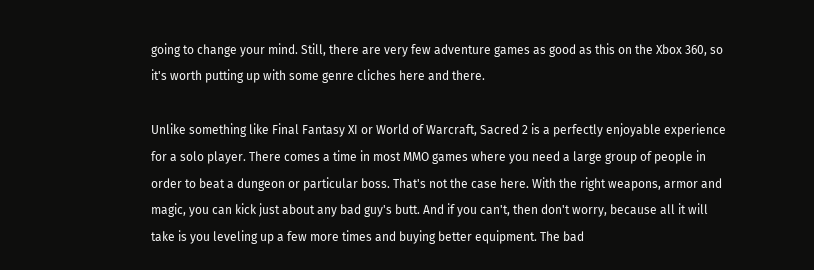going to change your mind. Still, there are very few adventure games as good as this on the Xbox 360, so it's worth putting up with some genre cliches here and there.

Unlike something like Final Fantasy XI or World of Warcraft, Sacred 2 is a perfectly enjoyable experience for a solo player. There comes a time in most MMO games where you need a large group of people in order to beat a dungeon or particular boss. That's not the case here. With the right weapons, armor and magic, you can kick just about any bad guy's butt. And if you can't, then don't worry, because all it will take is you leveling up a few more times and buying better equipment. The bad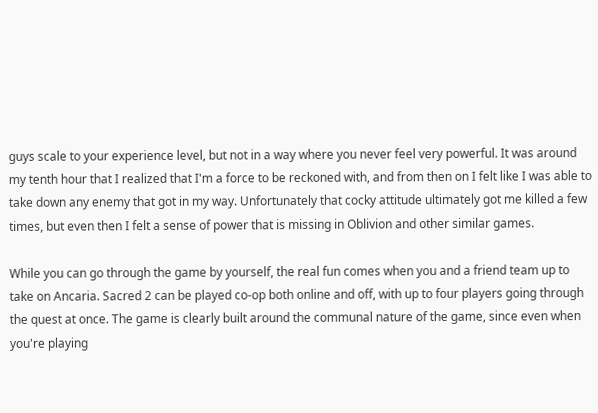guys scale to your experience level, but not in a way where you never feel very powerful. It was around my tenth hour that I realized that I'm a force to be reckoned with, and from then on I felt like I was able to take down any enemy that got in my way. Unfortunately that cocky attitude ultimately got me killed a few times, but even then I felt a sense of power that is missing in Oblivion and other similar games.

While you can go through the game by yourself, the real fun comes when you and a friend team up to take on Ancaria. Sacred 2 can be played co-op both online and off, with up to four players going through the quest at once. The game is clearly built around the communal nature of the game, since even when you're playing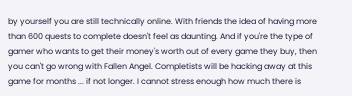by yourself you are still technically online. With friends the idea of having more than 600 quests to complete doesn't feel as daunting. And if you're the type of gamer who wants to get their money's worth out of every game they buy, then you can't go wrong with Fallen Angel. Completists will be hacking away at this game for months ... if not longer. I cannot stress enough how much there is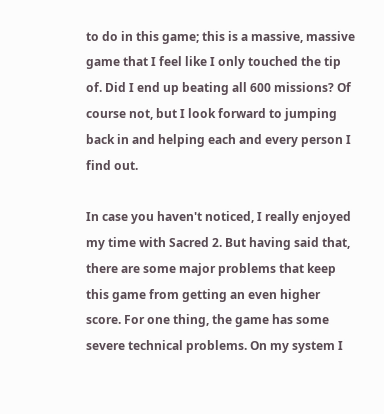to do in this game; this is a massive, massive game that I feel like I only touched the tip of. Did I end up beating all 600 missions? Of course not, but I look forward to jumping back in and helping each and every person I find out.

In case you haven't noticed, I really enjoyed my time with Sacred 2. But having said that, there are some major problems that keep this game from getting an even higher score. For one thing, the game has some severe technical problems. On my system I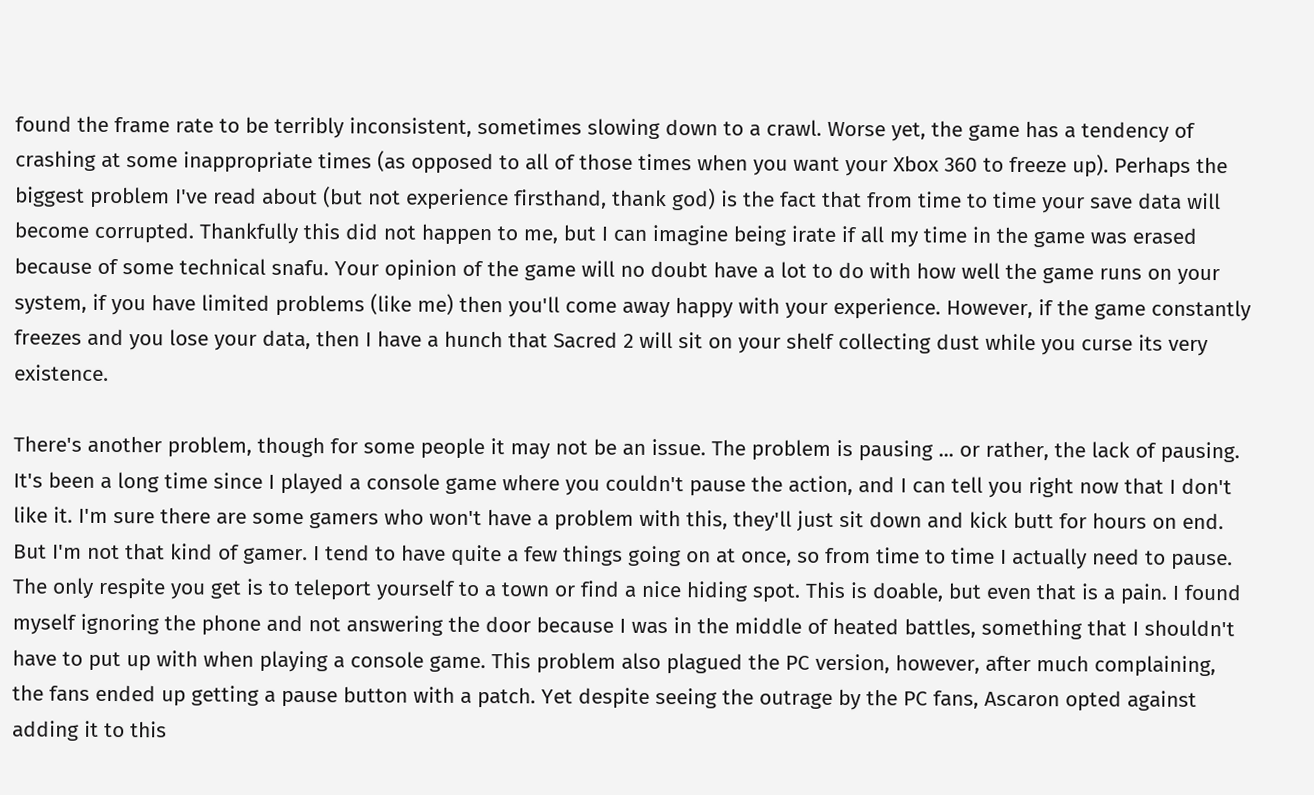found the frame rate to be terribly inconsistent, sometimes slowing down to a crawl. Worse yet, the game has a tendency of crashing at some inappropriate times (as opposed to all of those times when you want your Xbox 360 to freeze up). Perhaps the biggest problem I've read about (but not experience firsthand, thank god) is the fact that from time to time your save data will become corrupted. Thankfully this did not happen to me, but I can imagine being irate if all my time in the game was erased because of some technical snafu. Your opinion of the game will no doubt have a lot to do with how well the game runs on your system, if you have limited problems (like me) then you'll come away happy with your experience. However, if the game constantly freezes and you lose your data, then I have a hunch that Sacred 2 will sit on your shelf collecting dust while you curse its very existence.

There's another problem, though for some people it may not be an issue. The problem is pausing ... or rather, the lack of pausing. It's been a long time since I played a console game where you couldn't pause the action, and I can tell you right now that I don't like it. I'm sure there are some gamers who won't have a problem with this, they'll just sit down and kick butt for hours on end. But I'm not that kind of gamer. I tend to have quite a few things going on at once, so from time to time I actually need to pause. The only respite you get is to teleport yourself to a town or find a nice hiding spot. This is doable, but even that is a pain. I found myself ignoring the phone and not answering the door because I was in the middle of heated battles, something that I shouldn't have to put up with when playing a console game. This problem also plagued the PC version, however, after much complaining, the fans ended up getting a pause button with a patch. Yet despite seeing the outrage by the PC fans, Ascaron opted against adding it to this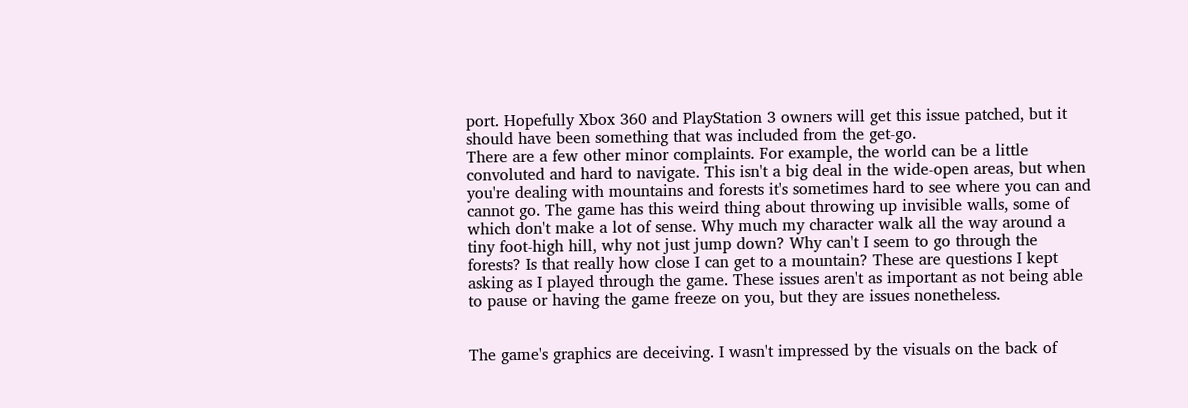port. Hopefully Xbox 360 and PlayStation 3 owners will get this issue patched, but it should have been something that was included from the get-go.
There are a few other minor complaints. For example, the world can be a little convoluted and hard to navigate. This isn't a big deal in the wide-open areas, but when you're dealing with mountains and forests it's sometimes hard to see where you can and cannot go. The game has this weird thing about throwing up invisible walls, some of which don't make a lot of sense. Why much my character walk all the way around a tiny foot-high hill, why not just jump down? Why can't I seem to go through the forests? Is that really how close I can get to a mountain? These are questions I kept asking as I played through the game. These issues aren't as important as not being able to pause or having the game freeze on you, but they are issues nonetheless.


The game's graphics are deceiving. I wasn't impressed by the visuals on the back of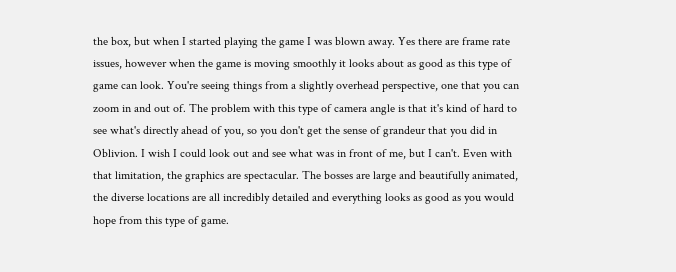the box, but when I started playing the game I was blown away. Yes there are frame rate issues, however when the game is moving smoothly it looks about as good as this type of game can look. You're seeing things from a slightly overhead perspective, one that you can zoom in and out of. The problem with this type of camera angle is that it's kind of hard to see what's directly ahead of you, so you don't get the sense of grandeur that you did in Oblivion. I wish I could look out and see what was in front of me, but I can't. Even with that limitation, the graphics are spectacular. The bosses are large and beautifully animated, the diverse locations are all incredibly detailed and everything looks as good as you would hope from this type of game.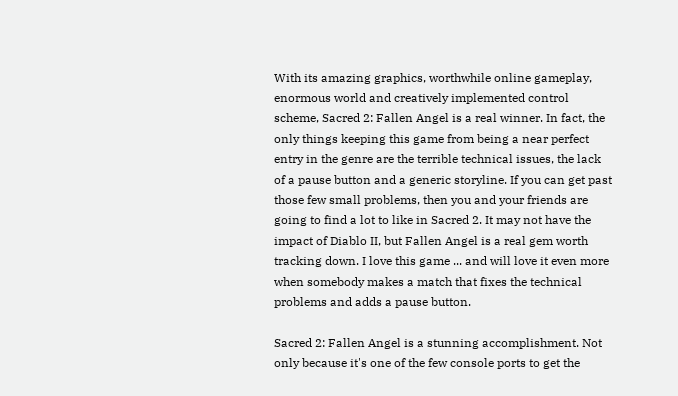With its amazing graphics, worthwhile online gameplay, enormous world and creatively implemented control scheme, Sacred 2: Fallen Angel is a real winner. In fact, the only things keeping this game from being a near perfect entry in the genre are the terrible technical issues, the lack of a pause button and a generic storyline. If you can get past those few small problems, then you and your friends are going to find a lot to like in Sacred 2. It may not have the impact of Diablo II, but Fallen Angel is a real gem worth tracking down. I love this game ... and will love it even more when somebody makes a match that fixes the technical problems and adds a pause button.

Sacred 2: Fallen Angel is a stunning accomplishment. Not only because it's one of the few console ports to get the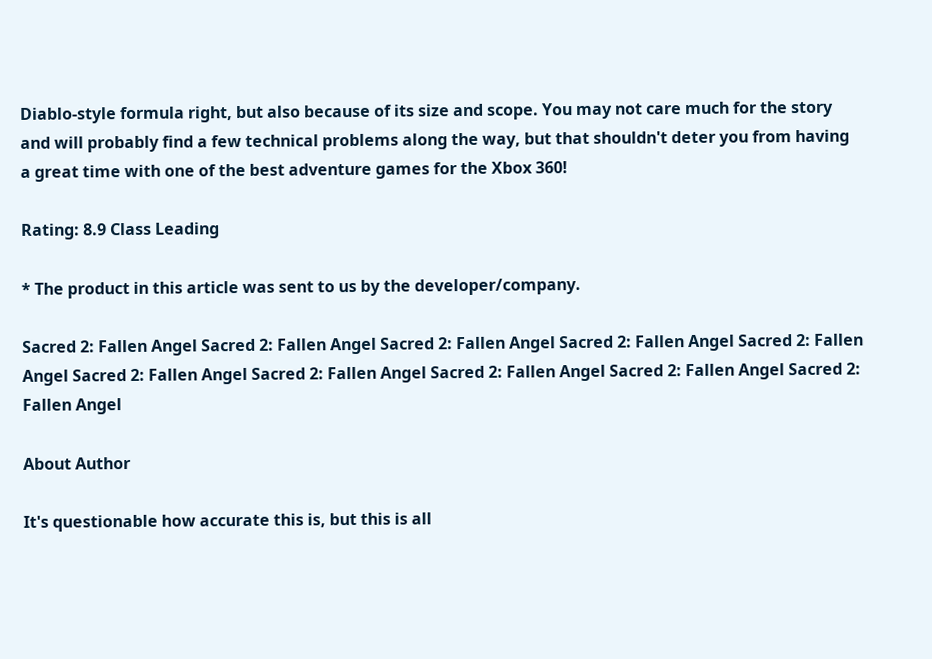Diablo-style formula right, but also because of its size and scope. You may not care much for the story and will probably find a few technical problems along the way, but that shouldn't deter you from having a great time with one of the best adventure games for the Xbox 360!

Rating: 8.9 Class Leading

* The product in this article was sent to us by the developer/company.

Sacred 2: Fallen Angel Sacred 2: Fallen Angel Sacred 2: Fallen Angel Sacred 2: Fallen Angel Sacred 2: Fallen Angel Sacred 2: Fallen Angel Sacred 2: Fallen Angel Sacred 2: Fallen Angel Sacred 2: Fallen Angel Sacred 2: Fallen Angel

About Author

It's questionable how accurate this is, but this is all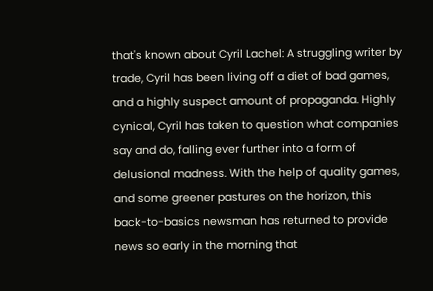that's known about Cyril Lachel: A struggling writer by trade, Cyril has been living off a diet of bad games, and a highly suspect amount of propaganda. Highly cynical, Cyril has taken to question what companies say and do, falling ever further into a form of delusional madness. With the help of quality games, and some greener pastures on the horizon, this back-to-basics newsman has returned to provide news so early in the morning that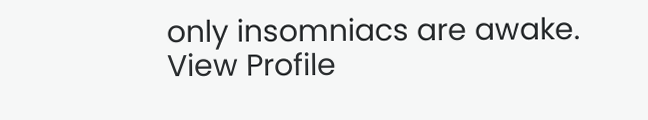only insomniacs are awake.
View Profile